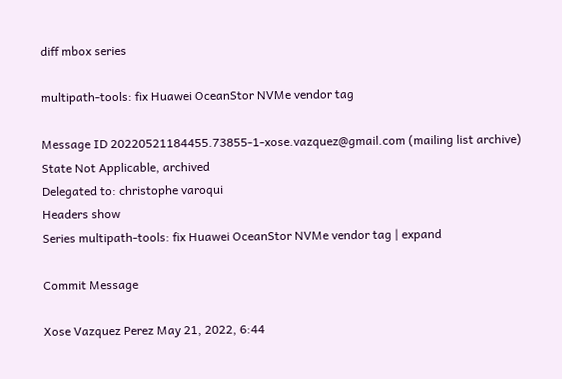diff mbox series

multipath-tools: fix Huawei OceanStor NVMe vendor tag

Message ID 20220521184455.73855-1-xose.vazquez@gmail.com (mailing list archive)
State Not Applicable, archived
Delegated to: christophe varoqui
Headers show
Series multipath-tools: fix Huawei OceanStor NVMe vendor tag | expand

Commit Message

Xose Vazquez Perez May 21, 2022, 6:44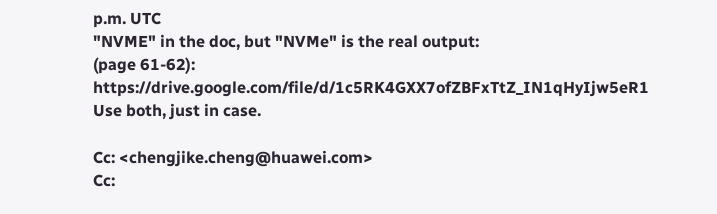p.m. UTC
"NVME" in the doc, but "NVMe" is the real output:
(page 61-62): https://drive.google.com/file/d/1c5RK4GXX7ofZBFxTtZ_IN1qHyIjw5eR1
Use both, just in case.

Cc: <chengjike.cheng@huawei.com>
Cc: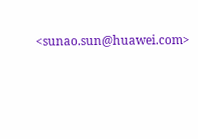<sunao.sun@huawei.com>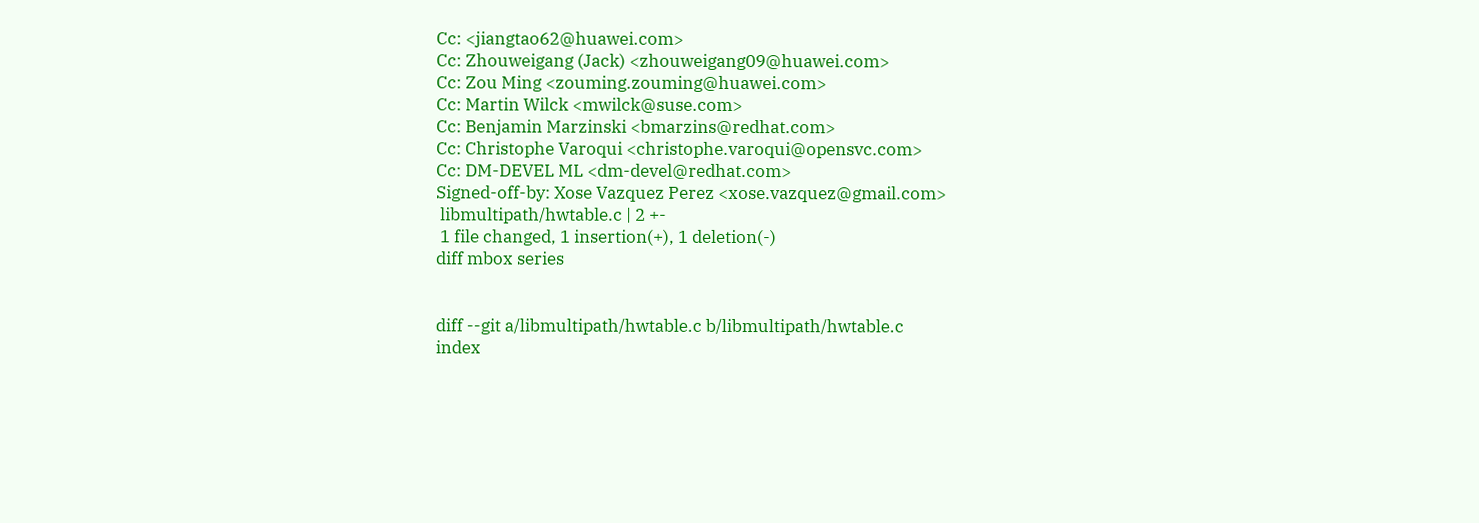Cc: <jiangtao62@huawei.com>
Cc: Zhouweigang (Jack) <zhouweigang09@huawei.com>
Cc: Zou Ming <zouming.zouming@huawei.com>
Cc: Martin Wilck <mwilck@suse.com>
Cc: Benjamin Marzinski <bmarzins@redhat.com>
Cc: Christophe Varoqui <christophe.varoqui@opensvc.com>
Cc: DM-DEVEL ML <dm-devel@redhat.com>
Signed-off-by: Xose Vazquez Perez <xose.vazquez@gmail.com>
 libmultipath/hwtable.c | 2 +-
 1 file changed, 1 insertion(+), 1 deletion(-)
diff mbox series


diff --git a/libmultipath/hwtable.c b/libmultipath/hwtable.c
index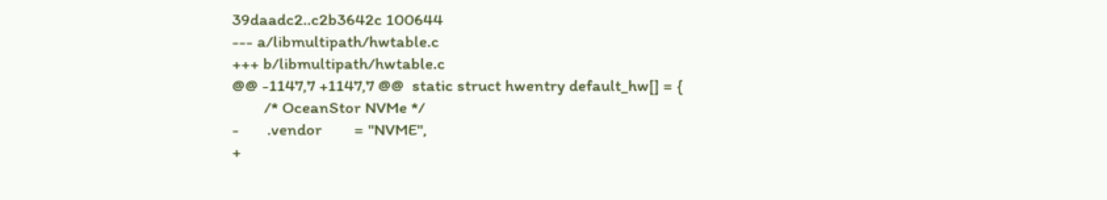39daadc2..c2b3642c 100644
--- a/libmultipath/hwtable.c
+++ b/libmultipath/hwtable.c
@@ -1147,7 +1147,7 @@  static struct hwentry default_hw[] = {
        /* OceanStor NVMe */
-       .vendor        = "NVME",
+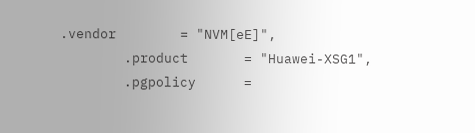.vendor        = "NVM[eE]",
        .product       = "Huawei-XSG1",
        .pgpolicy      =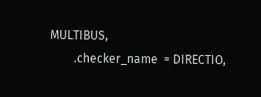MULTIBUS,
        .checker_name  = DIRECTIO,